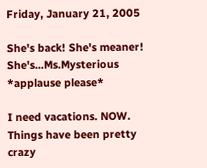Friday, January 21, 2005

She's back! She's meaner! She's...Ms.Mysterious *applause please*

I need vacations. NOW. Things have been pretty crazy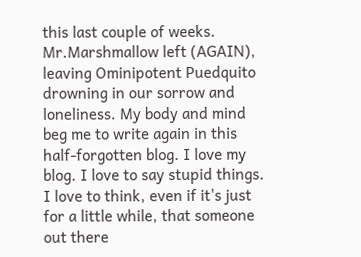this last couple of weeks. Mr.Marshmallow left (AGAIN), leaving Ominipotent Puedquito drowning in our sorrow and loneliness. My body and mind beg me to write again in this half-forgotten blog. I love my blog. I love to say stupid things. I love to think, even if it's just for a little while, that someone out there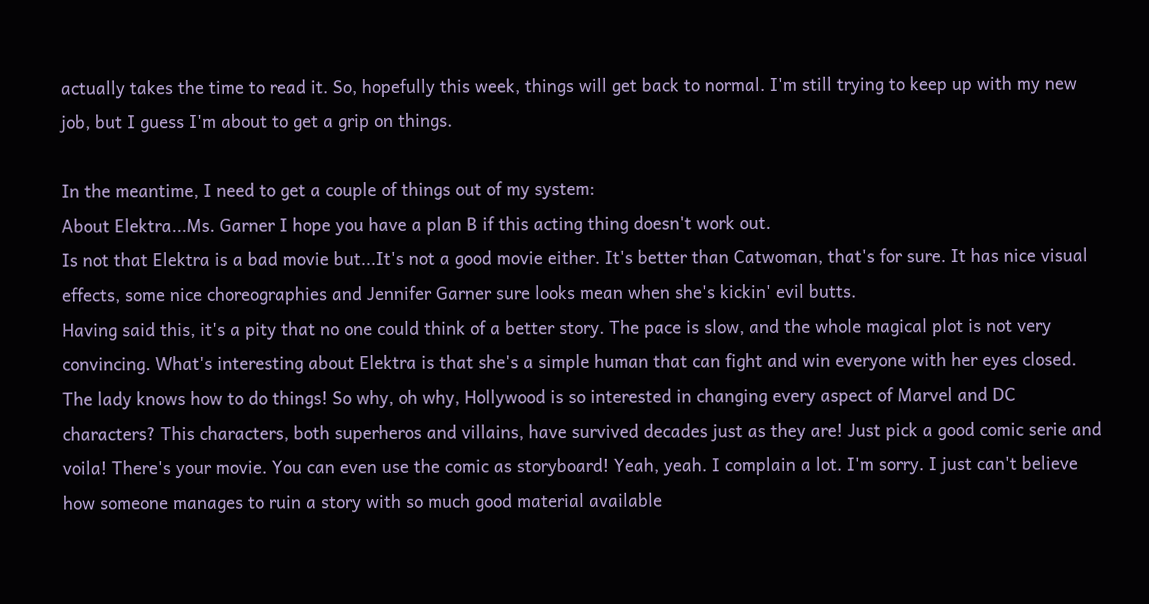actually takes the time to read it. So, hopefully this week, things will get back to normal. I'm still trying to keep up with my new job, but I guess I'm about to get a grip on things.

In the meantime, I need to get a couple of things out of my system:
About Elektra...Ms. Garner I hope you have a plan B if this acting thing doesn't work out.
Is not that Elektra is a bad movie but...It's not a good movie either. It's better than Catwoman, that's for sure. It has nice visual effects, some nice choreographies and Jennifer Garner sure looks mean when she's kickin' evil butts.
Having said this, it's a pity that no one could think of a better story. The pace is slow, and the whole magical plot is not very convincing. What's interesting about Elektra is that she's a simple human that can fight and win everyone with her eyes closed. The lady knows how to do things! So why, oh why, Hollywood is so interested in changing every aspect of Marvel and DC characters? This characters, both superheros and villains, have survived decades just as they are! Just pick a good comic serie and voila! There's your movie. You can even use the comic as storyboard! Yeah, yeah. I complain a lot. I'm sorry. I just can't believe how someone manages to ruin a story with so much good material available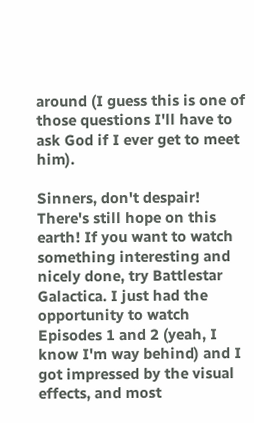around (I guess this is one of those questions I'll have to ask God if I ever get to meet him).

Sinners, don't despair! There's still hope on this earth! If you want to watch something interesting and nicely done, try Battlestar Galactica. I just had the opportunity to watch Episodes 1 and 2 (yeah, I know I'm way behind) and I got impressed by the visual effects, and most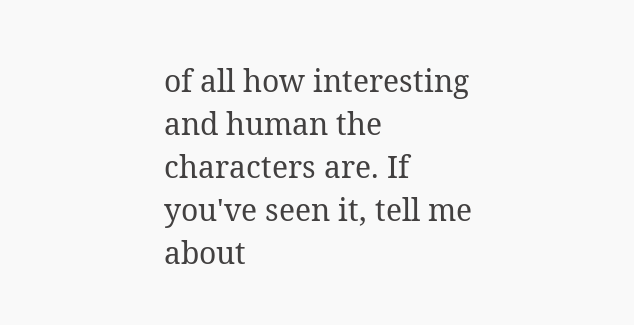of all how interesting and human the characters are. If you've seen it, tell me about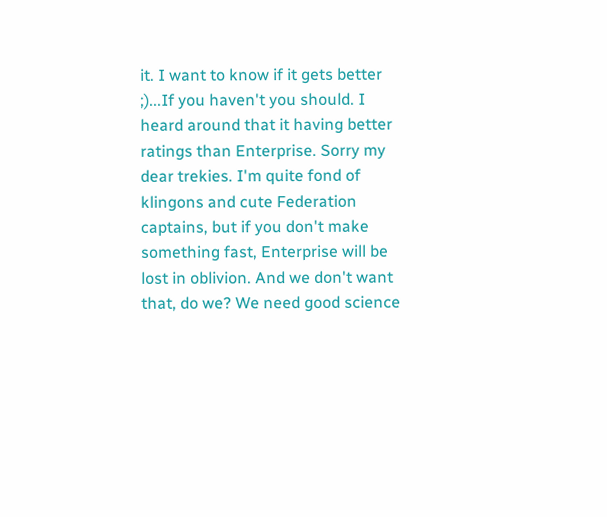it. I want to know if it gets better ;)...If you haven't you should. I heard around that it having better ratings than Enterprise. Sorry my dear trekies. I'm quite fond of klingons and cute Federation captains, but if you don't make something fast, Enterprise will be lost in oblivion. And we don't want that, do we? We need good science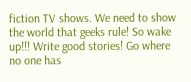fiction TV shows. We need to show the world that geeks rule! So wake up!!! Write good stories! Go where no one has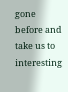gone before and take us to interesting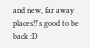and new, far away places!!'s good to be back :D